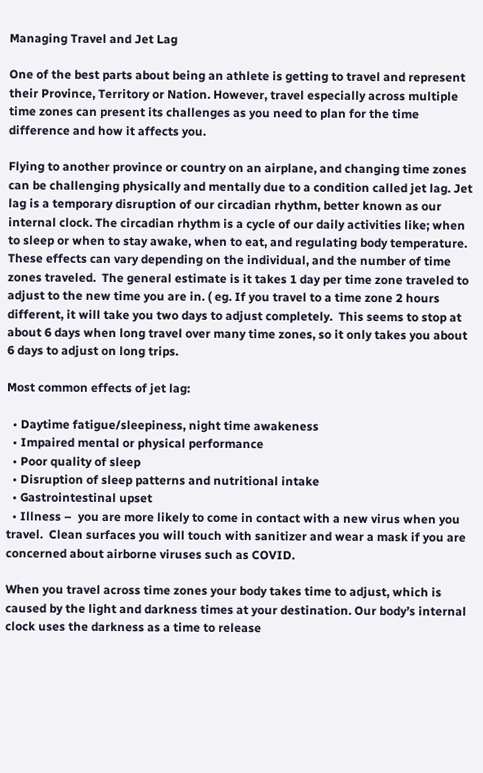Managing Travel and Jet Lag

One of the best parts about being an athlete is getting to travel and represent their Province, Territory or Nation. However, travel especially across multiple time zones can present its challenges as you need to plan for the time difference and how it affects you.

Flying to another province or country on an airplane, and changing time zones can be challenging physically and mentally due to a condition called jet lag. Jet lag is a temporary disruption of our circadian rhythm, better known as our internal clock. The circadian rhythm is a cycle of our daily activities like; when to sleep or when to stay awake, when to eat, and regulating body temperature. These effects can vary depending on the individual, and the number of time zones traveled.  The general estimate is it takes 1 day per time zone traveled to adjust to the new time you are in. ( eg. If you travel to a time zone 2 hours different, it will take you two days to adjust completely.  This seems to stop at about 6 days when long travel over many time zones, so it only takes you about 6 days to adjust on long trips.

Most common effects of jet lag:

  • Daytime fatigue/sleepiness, night time awakeness
  • Impaired mental or physical performance
  • Poor quality of sleep
  • Disruption of sleep patterns and nutritional intake
  • Gastrointestinal upset
  • Illness –  you are more likely to come in contact with a new virus when you travel.  Clean surfaces you will touch with sanitizer and wear a mask if you are concerned about airborne viruses such as COVID.

When you travel across time zones your body takes time to adjust, which is caused by the light and darkness times at your destination. Our body’s internal clock uses the darkness as a time to release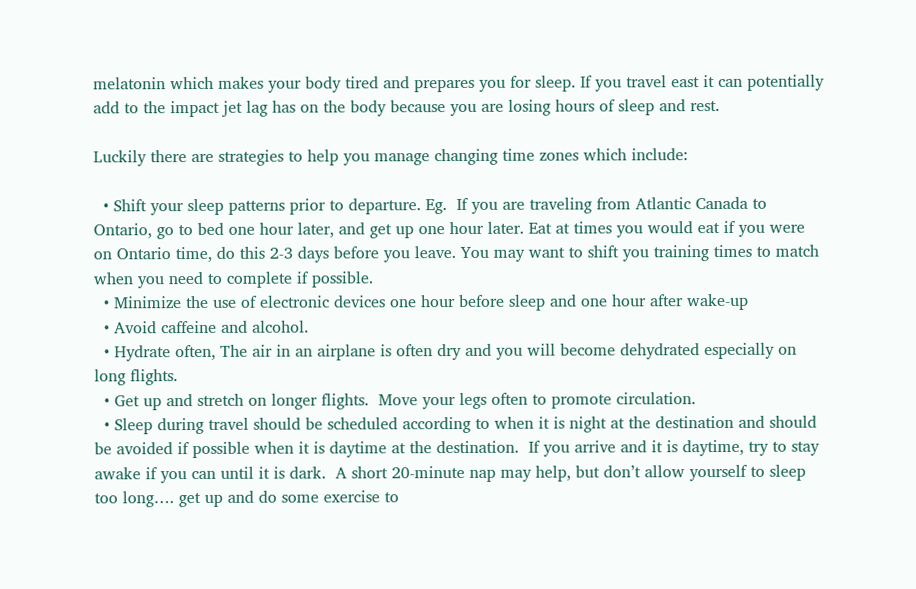melatonin which makes your body tired and prepares you for sleep. If you travel east it can potentially add to the impact jet lag has on the body because you are losing hours of sleep and rest.

Luckily there are strategies to help you manage changing time zones which include:

  • Shift your sleep patterns prior to departure. Eg.  If you are traveling from Atlantic Canada to Ontario, go to bed one hour later, and get up one hour later. Eat at times you would eat if you were on Ontario time, do this 2-3 days before you leave. You may want to shift you training times to match when you need to complete if possible.
  • Minimize the use of electronic devices one hour before sleep and one hour after wake-up
  • Avoid caffeine and alcohol.
  • Hydrate often, The air in an airplane is often dry and you will become dehydrated especially on long flights.
  • Get up and stretch on longer flights.  Move your legs often to promote circulation.
  • Sleep during travel should be scheduled according to when it is night at the destination and should be avoided if possible when it is daytime at the destination.  If you arrive and it is daytime, try to stay awake if you can until it is dark.  A short 20-minute nap may help, but don’t allow yourself to sleep too long…. get up and do some exercise to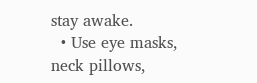stay awake.
  • Use eye masks, neck pillows,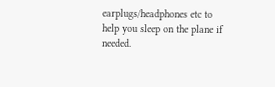earplugs/headphones etc to help you sleep on the plane if needed.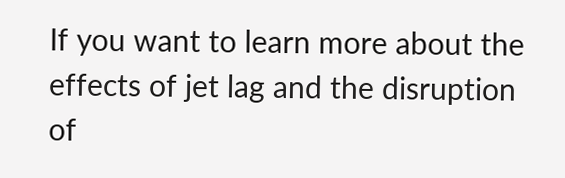If you want to learn more about the effects of jet lag and the disruption of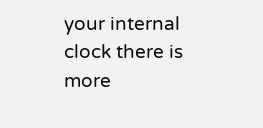your internal clock there is more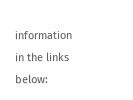information in the links below: